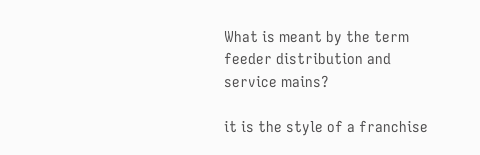What is meant by the term feeder distribution and service mains?

it is the style of a franchise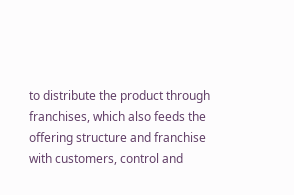to distribute the product through franchises, which also feeds the offering structure and franchise with customers, control and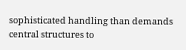sophisticated handling than demands central structures to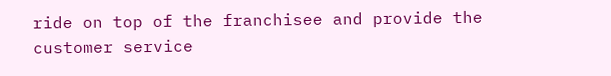ride on top of the franchisee and provide the customer service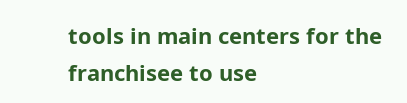tools in main centers for the franchisee to use